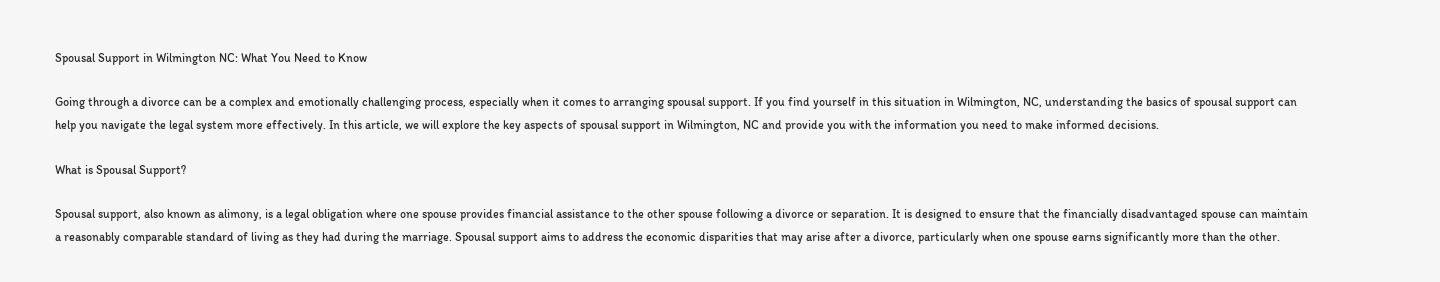Spousal Support in Wilmington NC: What You Need to Know

Going through a divorce can be a complex and emotionally challenging process, especially when it comes to arranging spousal support. If you find yourself in this situation in Wilmington, NC, understanding the basics of spousal support can help you navigate the legal system more effectively. In this article, we will explore the key aspects of spousal support in Wilmington, NC and provide you with the information you need to make informed decisions.

What is Spousal Support?

Spousal support, also known as alimony, is a legal obligation where one spouse provides financial assistance to the other spouse following a divorce or separation. It is designed to ensure that the financially disadvantaged spouse can maintain a reasonably comparable standard of living as they had during the marriage. Spousal support aims to address the economic disparities that may arise after a divorce, particularly when one spouse earns significantly more than the other.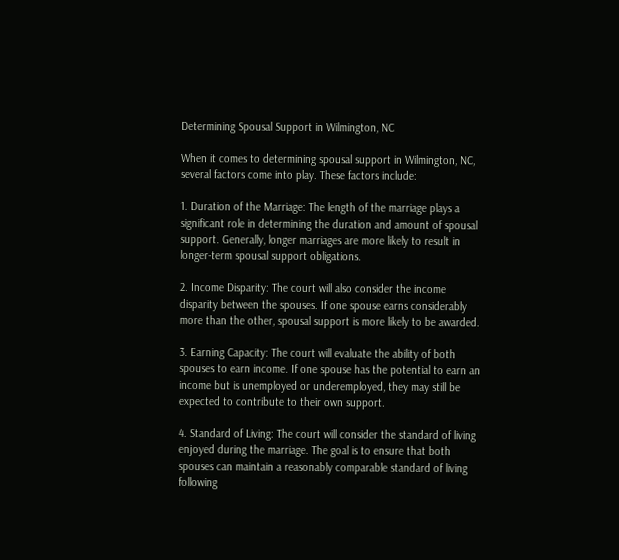Determining Spousal Support in Wilmington, NC

When it comes to determining spousal support in Wilmington, NC, several factors come into play. These factors include:

1. Duration of the Marriage: The length of the marriage plays a significant role in determining the duration and amount of spousal support. Generally, longer marriages are more likely to result in longer-term spousal support obligations.

2. Income Disparity: The court will also consider the income disparity between the spouses. If one spouse earns considerably more than the other, spousal support is more likely to be awarded.

3. Earning Capacity: The court will evaluate the ability of both spouses to earn income. If one spouse has the potential to earn an income but is unemployed or underemployed, they may still be expected to contribute to their own support.

4. Standard of Living: The court will consider the standard of living enjoyed during the marriage. The goal is to ensure that both spouses can maintain a reasonably comparable standard of living following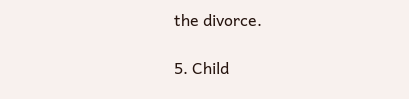the divorce.

5. Child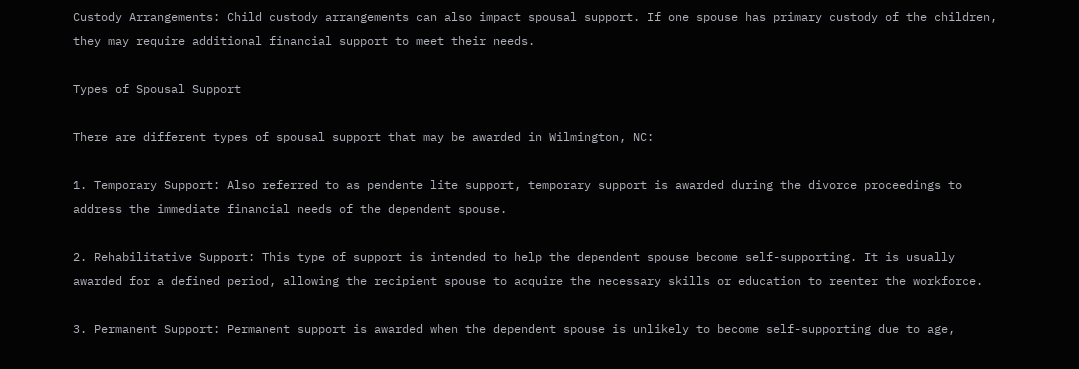Custody Arrangements: Child custody arrangements can also impact spousal support. If one spouse has primary custody of the children, they may require additional financial support to meet their needs.

Types of Spousal Support

There are different types of spousal support that may be awarded in Wilmington, NC:

1. Temporary Support: Also referred to as pendente lite support, temporary support is awarded during the divorce proceedings to address the immediate financial needs of the dependent spouse.

2. Rehabilitative Support: This type of support is intended to help the dependent spouse become self-supporting. It is usually awarded for a defined period, allowing the recipient spouse to acquire the necessary skills or education to reenter the workforce.

3. Permanent Support: Permanent support is awarded when the dependent spouse is unlikely to become self-supporting due to age,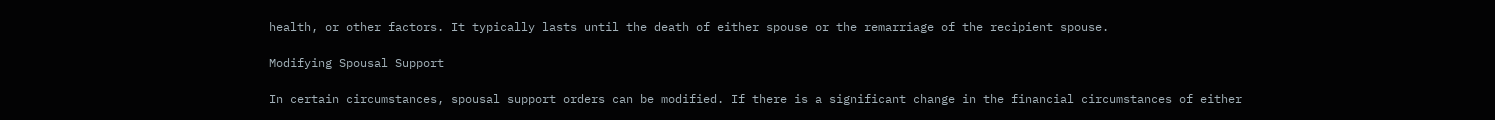health, or other factors. It typically lasts until the death of either spouse or the remarriage of the recipient spouse.

Modifying Spousal Support

In certain circumstances, spousal support orders can be modified. If there is a significant change in the financial circumstances of either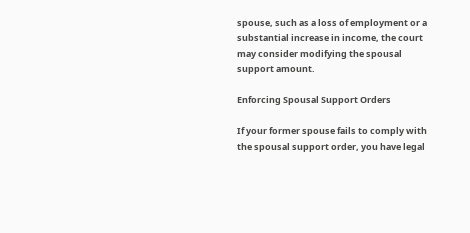spouse, such as a loss of employment or a substantial increase in income, the court may consider modifying the spousal support amount.

Enforcing Spousal Support Orders

If your former spouse fails to comply with the spousal support order, you have legal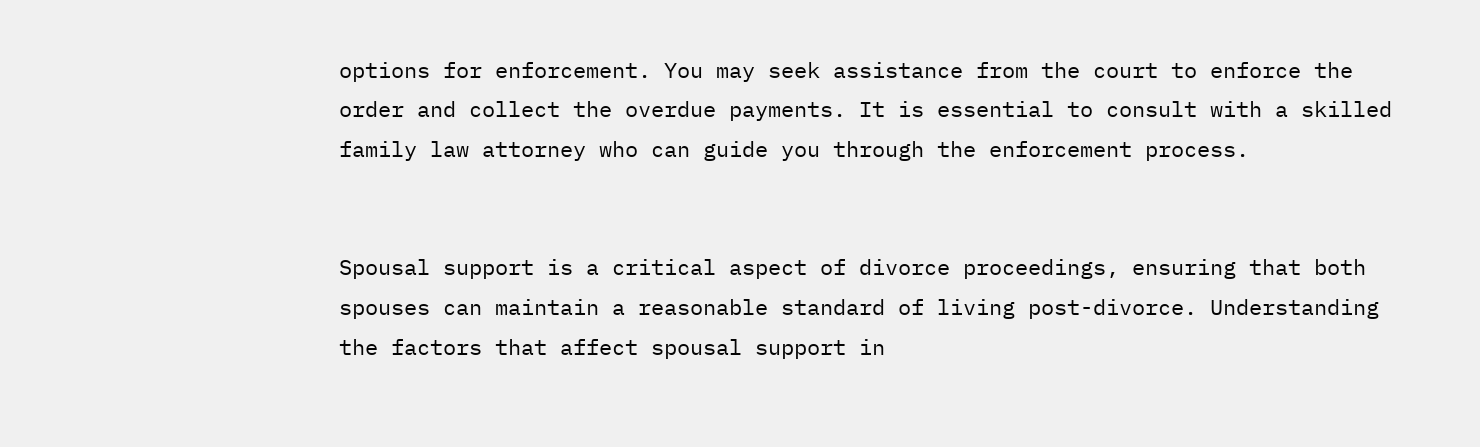options for enforcement. You may seek assistance from the court to enforce the order and collect the overdue payments. It is essential to consult with a skilled family law attorney who can guide you through the enforcement process.


Spousal support is a critical aspect of divorce proceedings, ensuring that both spouses can maintain a reasonable standard of living post-divorce. Understanding the factors that affect spousal support in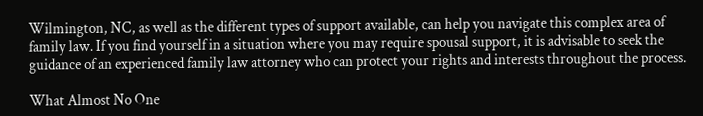Wilmington, NC, as well as the different types of support available, can help you navigate this complex area of family law. If you find yourself in a situation where you may require spousal support, it is advisable to seek the guidance of an experienced family law attorney who can protect your rights and interests throughout the process.

What Almost No One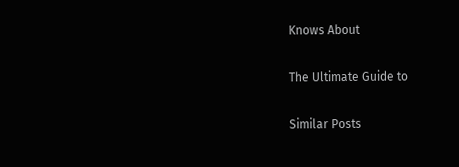Knows About

The Ultimate Guide to

Similar Posts